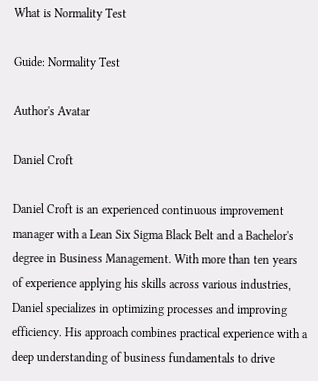What is Normality Test

Guide: Normality Test

Author's Avatar

Daniel Croft

Daniel Croft is an experienced continuous improvement manager with a Lean Six Sigma Black Belt and a Bachelor's degree in Business Management. With more than ten years of experience applying his skills across various industries, Daniel specializes in optimizing processes and improving efficiency. His approach combines practical experience with a deep understanding of business fundamentals to drive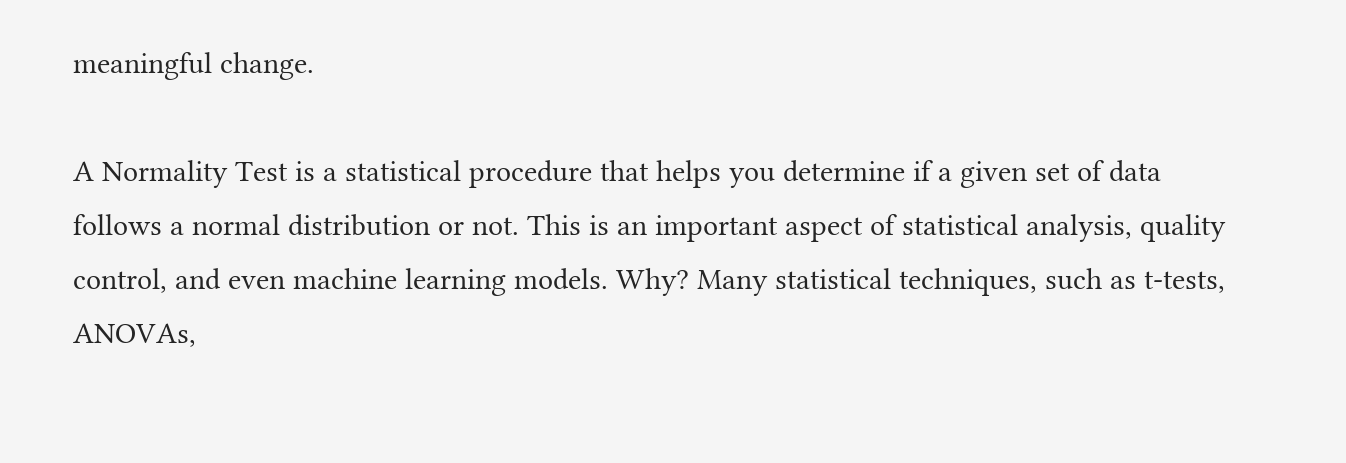meaningful change.

A Normality Test is a statistical procedure that helps you determine if a given set of data follows a normal distribution or not. This is an important aspect of statistical analysis, quality control, and even machine learning models. Why? Many statistical techniques, such as t-tests, ANOVAs,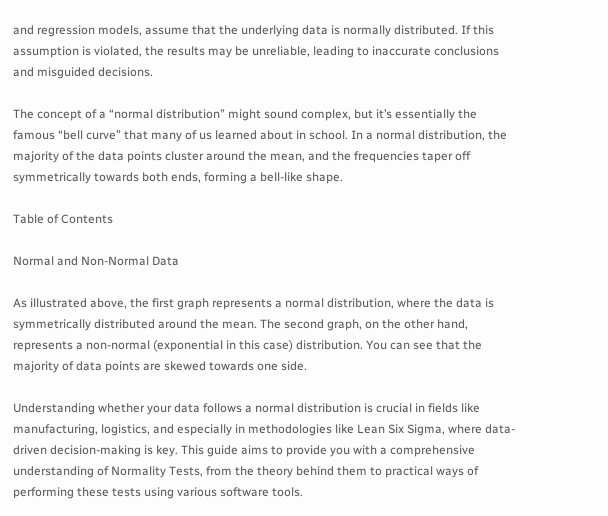and regression models, assume that the underlying data is normally distributed. If this assumption is violated, the results may be unreliable, leading to inaccurate conclusions and misguided decisions.

The concept of a “normal distribution” might sound complex, but it’s essentially the famous “bell curve” that many of us learned about in school. In a normal distribution, the majority of the data points cluster around the mean, and the frequencies taper off symmetrically towards both ends, forming a bell-like shape.

Table of Contents

Normal and Non-Normal Data

As illustrated above, the first graph represents a normal distribution, where the data is symmetrically distributed around the mean. The second graph, on the other hand, represents a non-normal (exponential in this case) distribution. You can see that the majority of data points are skewed towards one side.

Understanding whether your data follows a normal distribution is crucial in fields like manufacturing, logistics, and especially in methodologies like Lean Six Sigma, where data-driven decision-making is key. This guide aims to provide you with a comprehensive understanding of Normality Tests, from the theory behind them to practical ways of performing these tests using various software tools.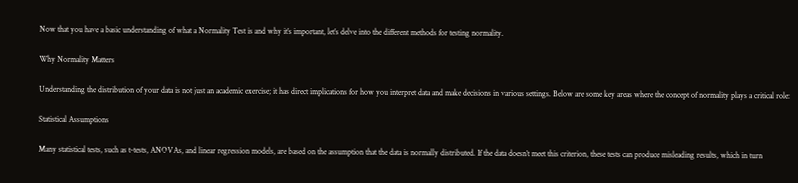Now that you have a basic understanding of what a Normality Test is and why it’s important, let’s delve into the different methods for testing normality.

Why Normality Matters

Understanding the distribution of your data is not just an academic exercise; it has direct implications for how you interpret data and make decisions in various settings. Below are some key areas where the concept of normality plays a critical role:

Statistical Assumptions

Many statistical tests, such as t-tests, ANOVAs, and linear regression models, are based on the assumption that the data is normally distributed. If the data doesn’t meet this criterion, these tests can produce misleading results, which in turn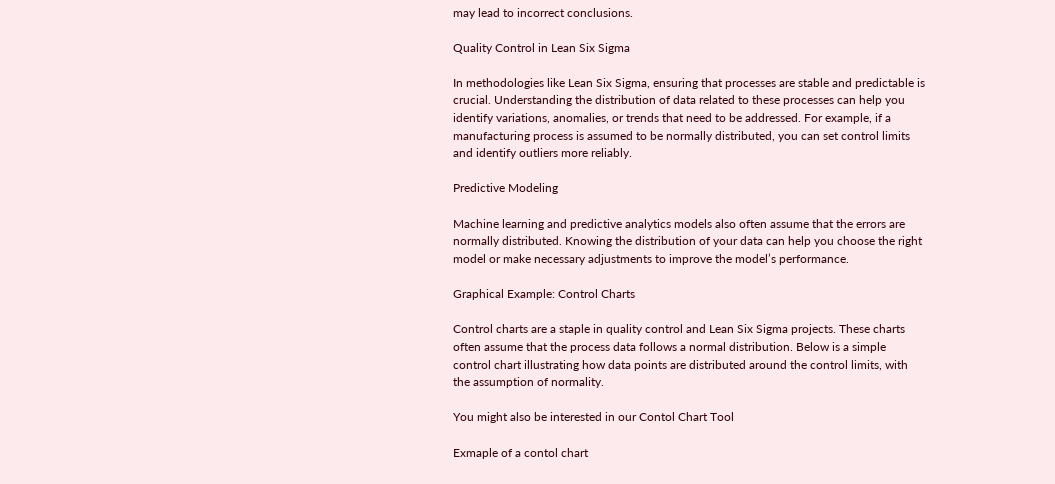may lead to incorrect conclusions.

Quality Control in Lean Six Sigma

In methodologies like Lean Six Sigma, ensuring that processes are stable and predictable is crucial. Understanding the distribution of data related to these processes can help you identify variations, anomalies, or trends that need to be addressed. For example, if a manufacturing process is assumed to be normally distributed, you can set control limits and identify outliers more reliably.

Predictive Modeling

Machine learning and predictive analytics models also often assume that the errors are normally distributed. Knowing the distribution of your data can help you choose the right model or make necessary adjustments to improve the model’s performance.

Graphical Example: Control Charts

Control charts are a staple in quality control and Lean Six Sigma projects. These charts often assume that the process data follows a normal distribution. Below is a simple control chart illustrating how data points are distributed around the control limits, with the assumption of normality.

You might also be interested in our Contol Chart Tool

Exmaple of a contol chart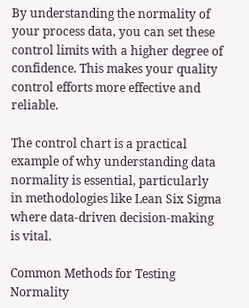By understanding the normality of your process data, you can set these control limits with a higher degree of confidence. This makes your quality control efforts more effective and reliable.

The control chart is a practical example of why understanding data normality is essential, particularly in methodologies like Lean Six Sigma where data-driven decision-making is vital.

Common Methods for Testing Normality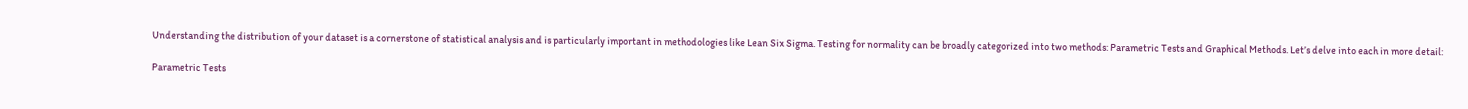Understanding the distribution of your dataset is a cornerstone of statistical analysis and is particularly important in methodologies like Lean Six Sigma. Testing for normality can be broadly categorized into two methods: Parametric Tests and Graphical Methods. Let’s delve into each in more detail:

Parametric Tests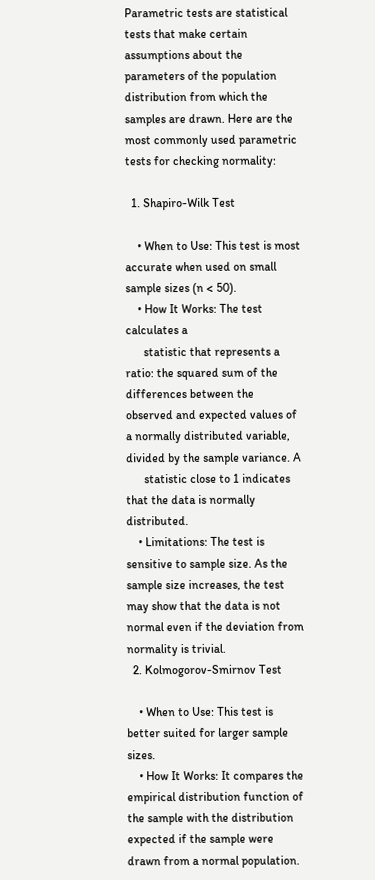Parametric tests are statistical tests that make certain assumptions about the parameters of the population distribution from which the samples are drawn. Here are the most commonly used parametric tests for checking normality:

  1. Shapiro-Wilk Test

    • When to Use: This test is most accurate when used on small sample sizes (n < 50).
    • How It Works: The test calculates a
      statistic that represents a ratio: the squared sum of the differences between the observed and expected values of a normally distributed variable, divided by the sample variance. A
      statistic close to 1 indicates that the data is normally distributed.
    • Limitations: The test is sensitive to sample size. As the sample size increases, the test may show that the data is not normal even if the deviation from normality is trivial.
  2. Kolmogorov-Smirnov Test

    • When to Use: This test is better suited for larger sample sizes.
    • How It Works: It compares the empirical distribution function of the sample with the distribution expected if the sample were drawn from a normal population.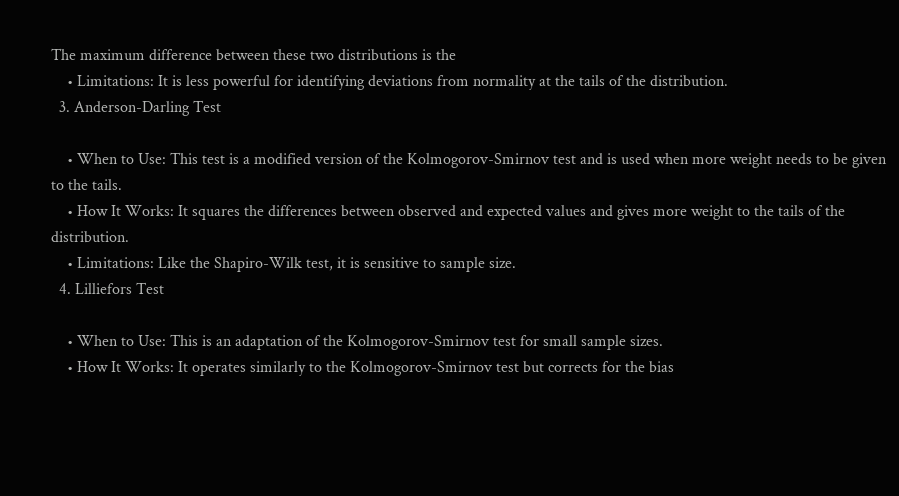The maximum difference between these two distributions is the
    • Limitations: It is less powerful for identifying deviations from normality at the tails of the distribution.
  3. Anderson-Darling Test

    • When to Use: This test is a modified version of the Kolmogorov-Smirnov test and is used when more weight needs to be given to the tails.
    • How It Works: It squares the differences between observed and expected values and gives more weight to the tails of the distribution.
    • Limitations: Like the Shapiro-Wilk test, it is sensitive to sample size.
  4. Lilliefors Test

    • When to Use: This is an adaptation of the Kolmogorov-Smirnov test for small sample sizes.
    • How It Works: It operates similarly to the Kolmogorov-Smirnov test but corrects for the bias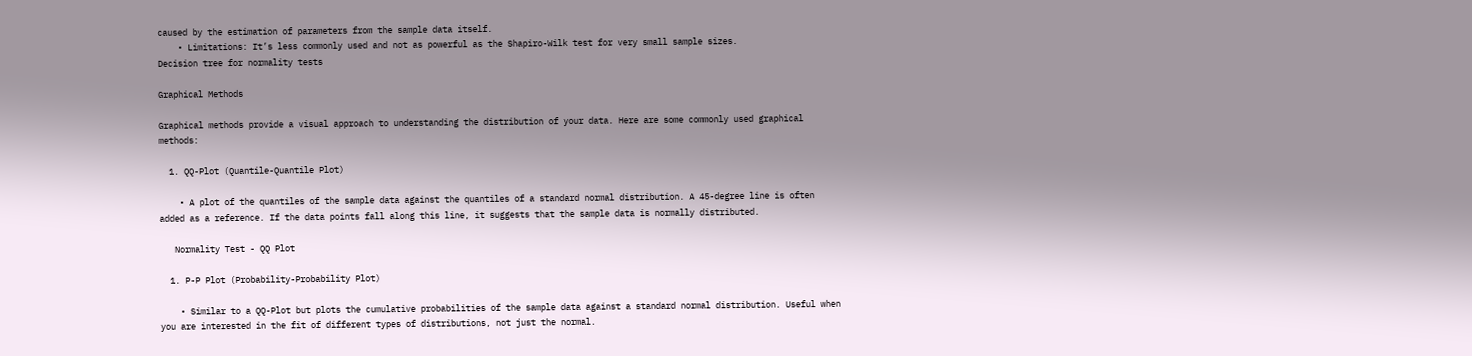caused by the estimation of parameters from the sample data itself.
    • Limitations: It’s less commonly used and not as powerful as the Shapiro-Wilk test for very small sample sizes.
Decision tree for normality tests

Graphical Methods

Graphical methods provide a visual approach to understanding the distribution of your data. Here are some commonly used graphical methods:

  1. QQ-Plot (Quantile-Quantile Plot)

    • A plot of the quantiles of the sample data against the quantiles of a standard normal distribution. A 45-degree line is often added as a reference. If the data points fall along this line, it suggests that the sample data is normally distributed.

   Normality Test - QQ Plot

  1. P-P Plot (Probability-Probability Plot)

    • Similar to a QQ-Plot but plots the cumulative probabilities of the sample data against a standard normal distribution. Useful when you are interested in the fit of different types of distributions, not just the normal.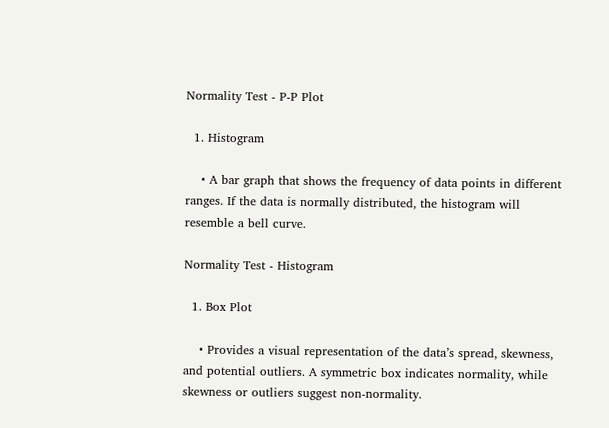Normality Test - P-P Plot

  1. Histogram

    • A bar graph that shows the frequency of data points in different ranges. If the data is normally distributed, the histogram will resemble a bell curve.

Normality Test - Histogram

  1. Box Plot

    • Provides a visual representation of the data’s spread, skewness, and potential outliers. A symmetric box indicates normality, while skewness or outliers suggest non-normality.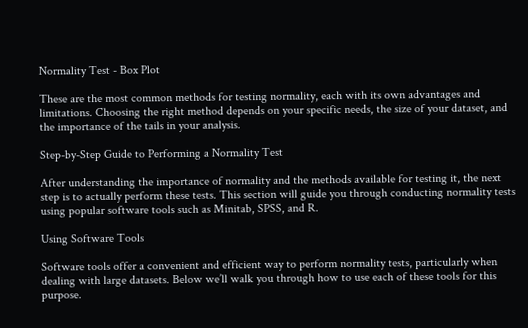Normality Test - Box Plot

These are the most common methods for testing normality, each with its own advantages and limitations. Choosing the right method depends on your specific needs, the size of your dataset, and the importance of the tails in your analysis.

Step-by-Step Guide to Performing a Normality Test

After understanding the importance of normality and the methods available for testing it, the next step is to actually perform these tests. This section will guide you through conducting normality tests using popular software tools such as Minitab, SPSS, and R.

Using Software Tools

Software tools offer a convenient and efficient way to perform normality tests, particularly when dealing with large datasets. Below we’ll walk you through how to use each of these tools for this purpose.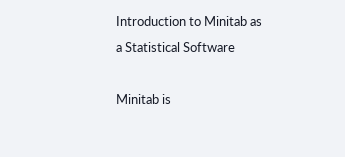Introduction to Minitab as a Statistical Software

Minitab is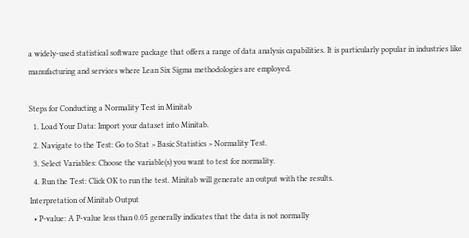a widely-used statistical software package that offers a range of data analysis capabilities. It is particularly popular in industries like manufacturing and services where Lean Six Sigma methodologies are employed.

Steps for Conducting a Normality Test in Minitab
  1. Load Your Data: Import your dataset into Minitab.
  2. Navigate to the Test: Go to Stat > Basic Statistics > Normality Test.
  3. Select Variables: Choose the variable(s) you want to test for normality.
  4. Run the Test: Click OK to run the test. Minitab will generate an output with the results.
Interpretation of Minitab Output
  • P-value: A P-value less than 0.05 generally indicates that the data is not normally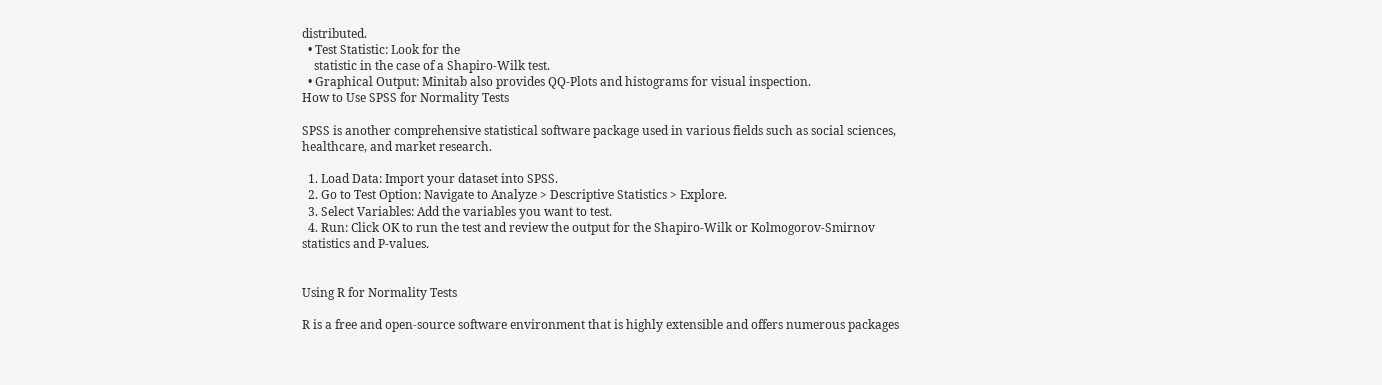distributed.
  • Test Statistic: Look for the
    statistic in the case of a Shapiro-Wilk test.
  • Graphical Output: Minitab also provides QQ-Plots and histograms for visual inspection.
How to Use SPSS for Normality Tests

SPSS is another comprehensive statistical software package used in various fields such as social sciences, healthcare, and market research.

  1. Load Data: Import your dataset into SPSS.
  2. Go to Test Option: Navigate to Analyze > Descriptive Statistics > Explore.
  3. Select Variables: Add the variables you want to test.
  4. Run: Click OK to run the test and review the output for the Shapiro-Wilk or Kolmogorov-Smirnov statistics and P-values.


Using R for Normality Tests

R is a free and open-source software environment that is highly extensible and offers numerous packages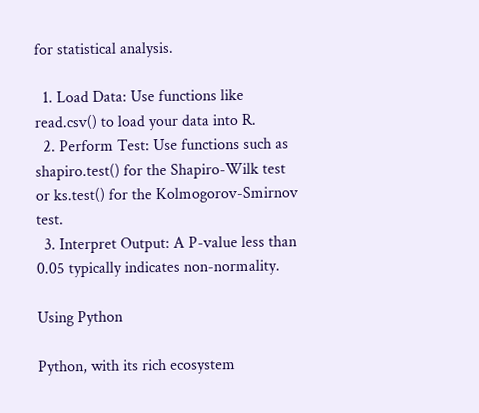for statistical analysis.

  1. Load Data: Use functions like read.csv() to load your data into R.
  2. Perform Test: Use functions such as shapiro.test() for the Shapiro-Wilk test or ks.test() for the Kolmogorov-Smirnov test.
  3. Interpret Output: A P-value less than 0.05 typically indicates non-normality.

Using Python

Python, with its rich ecosystem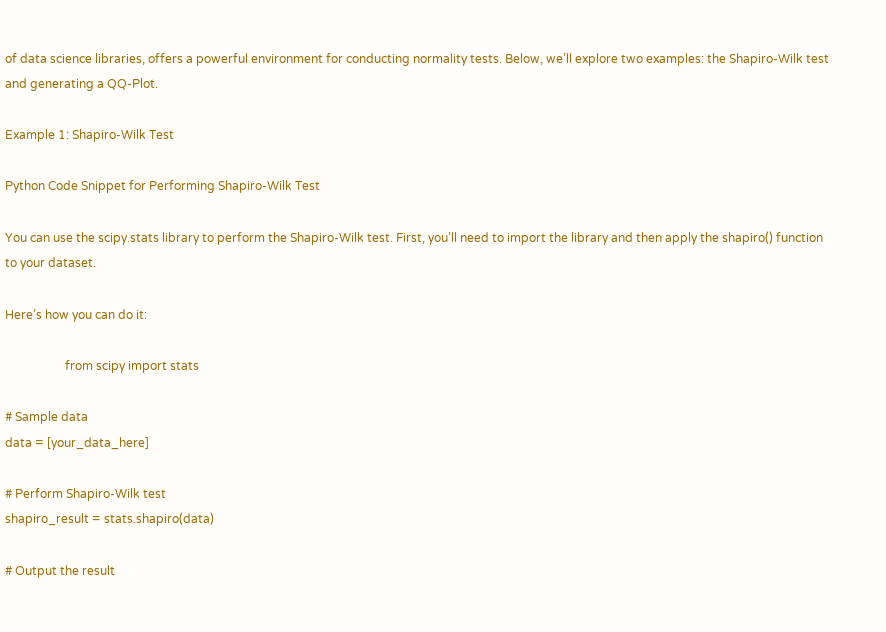of data science libraries, offers a powerful environment for conducting normality tests. Below, we’ll explore two examples: the Shapiro-Wilk test and generating a QQ-Plot.

Example 1: Shapiro-Wilk Test

Python Code Snippet for Performing Shapiro-Wilk Test

You can use the scipy.stats library to perform the Shapiro-Wilk test. First, you’ll need to import the library and then apply the shapiro() function to your dataset.

Here’s how you can do it:

                    from scipy import stats

# Sample data
data = [your_data_here]

# Perform Shapiro-Wilk test
shapiro_result = stats.shapiro(data)

# Output the result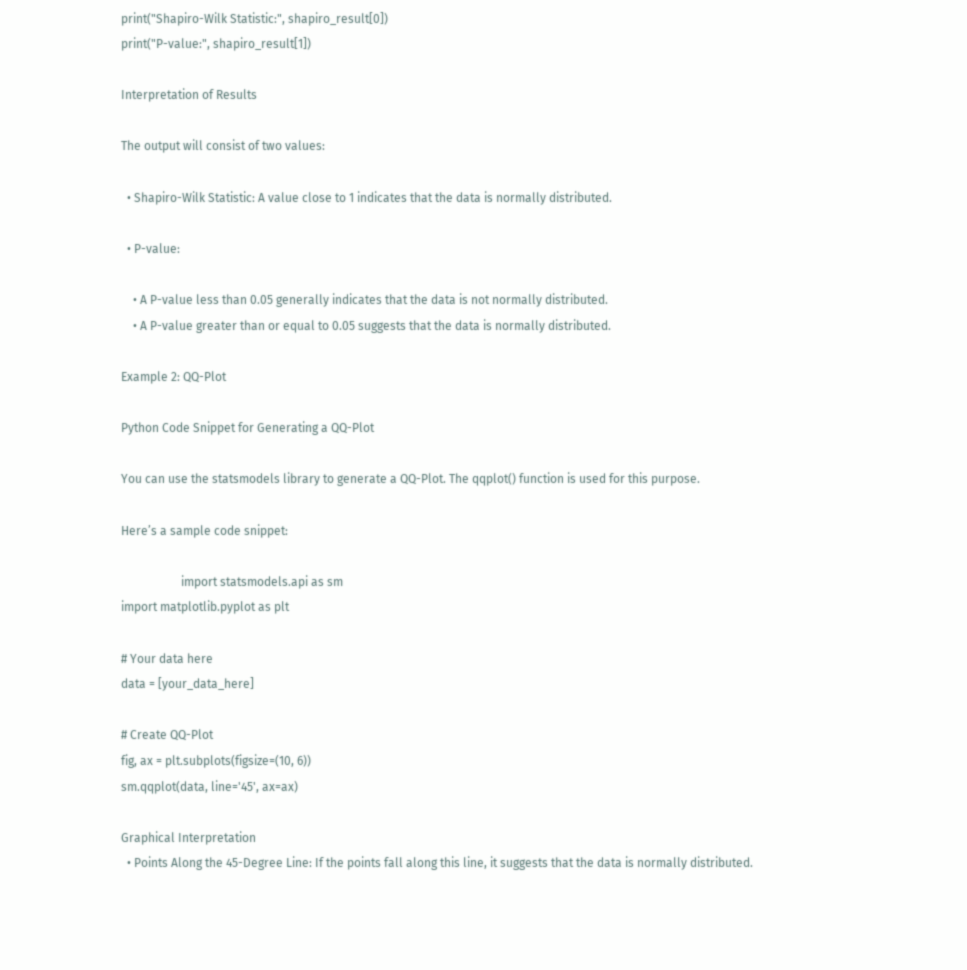print("Shapiro-Wilk Statistic:", shapiro_result[0])
print("P-value:", shapiro_result[1])

Interpretation of Results

The output will consist of two values:

  • Shapiro-Wilk Statistic: A value close to 1 indicates that the data is normally distributed.

  • P-value:

    • A P-value less than 0.05 generally indicates that the data is not normally distributed.
    • A P-value greater than or equal to 0.05 suggests that the data is normally distributed.

Example 2: QQ-Plot

Python Code Snippet for Generating a QQ-Plot

You can use the statsmodels library to generate a QQ-Plot. The qqplot() function is used for this purpose.

Here’s a sample code snippet:

                    import statsmodels.api as sm
import matplotlib.pyplot as plt

# Your data here
data = [your_data_here]

# Create QQ-Plot
fig, ax = plt.subplots(figsize=(10, 6))
sm.qqplot(data, line='45', ax=ax)

Graphical Interpretation
  • Points Along the 45-Degree Line: If the points fall along this line, it suggests that the data is normally distributed.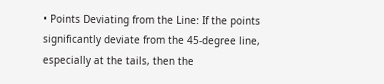• Points Deviating from the Line: If the points significantly deviate from the 45-degree line, especially at the tails, then the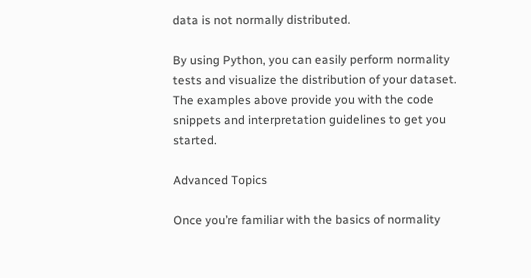data is not normally distributed.

By using Python, you can easily perform normality tests and visualize the distribution of your dataset. The examples above provide you with the code snippets and interpretation guidelines to get you started.

Advanced Topics

Once you’re familiar with the basics of normality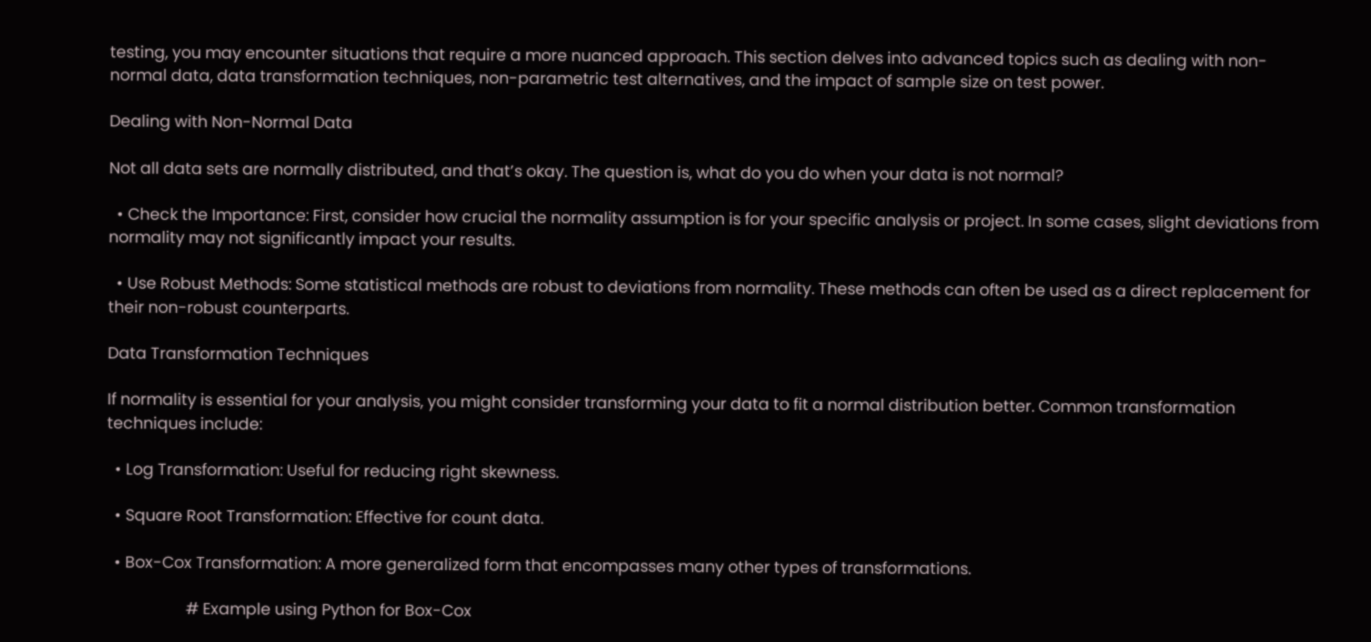testing, you may encounter situations that require a more nuanced approach. This section delves into advanced topics such as dealing with non-normal data, data transformation techniques, non-parametric test alternatives, and the impact of sample size on test power.

Dealing with Non-Normal Data

Not all data sets are normally distributed, and that’s okay. The question is, what do you do when your data is not normal?

  • Check the Importance: First, consider how crucial the normality assumption is for your specific analysis or project. In some cases, slight deviations from normality may not significantly impact your results.

  • Use Robust Methods: Some statistical methods are robust to deviations from normality. These methods can often be used as a direct replacement for their non-robust counterparts.

Data Transformation Techniques

If normality is essential for your analysis, you might consider transforming your data to fit a normal distribution better. Common transformation techniques include:

  • Log Transformation: Useful for reducing right skewness.

  • Square Root Transformation: Effective for count data.

  • Box-Cox Transformation: A more generalized form that encompasses many other types of transformations.

                    # Example using Python for Box-Cox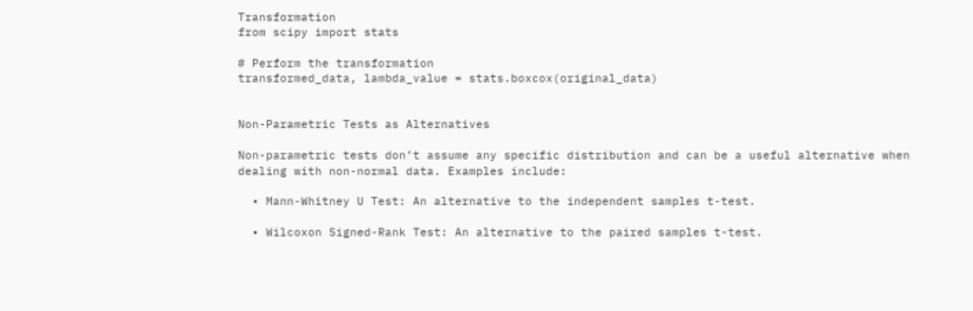Transformation
from scipy import stats

# Perform the transformation
transformed_data, lambda_value = stats.boxcox(original_data)


Non-Parametric Tests as Alternatives

Non-parametric tests don’t assume any specific distribution and can be a useful alternative when dealing with non-normal data. Examples include:

  • Mann-Whitney U Test: An alternative to the independent samples t-test.

  • Wilcoxon Signed-Rank Test: An alternative to the paired samples t-test.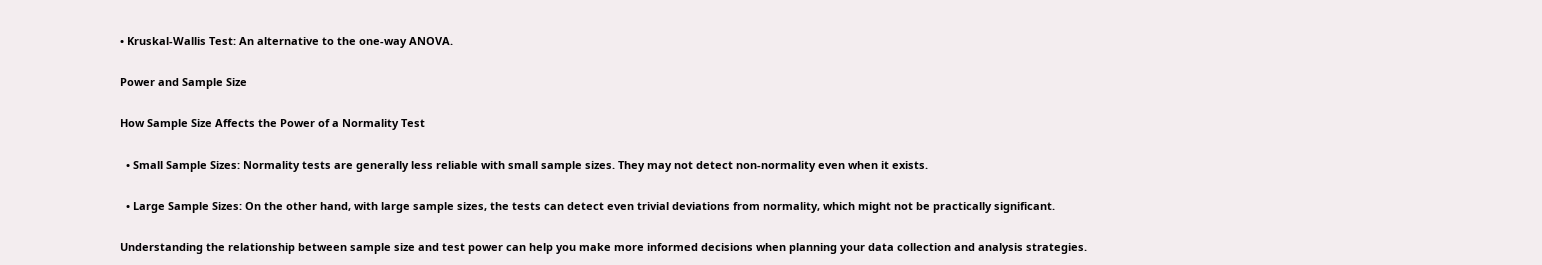• Kruskal-Wallis Test: An alternative to the one-way ANOVA.

Power and Sample Size

How Sample Size Affects the Power of a Normality Test

  • Small Sample Sizes: Normality tests are generally less reliable with small sample sizes. They may not detect non-normality even when it exists.

  • Large Sample Sizes: On the other hand, with large sample sizes, the tests can detect even trivial deviations from normality, which might not be practically significant.

Understanding the relationship between sample size and test power can help you make more informed decisions when planning your data collection and analysis strategies.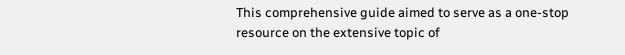This comprehensive guide aimed to serve as a one-stop resource on the extensive topic of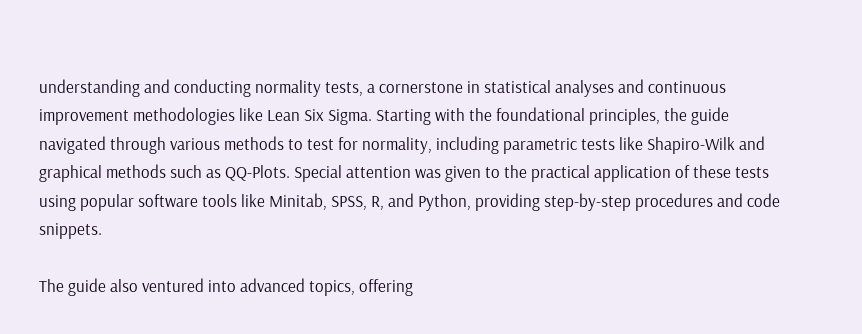understanding and conducting normality tests, a cornerstone in statistical analyses and continuous improvement methodologies like Lean Six Sigma. Starting with the foundational principles, the guide navigated through various methods to test for normality, including parametric tests like Shapiro-Wilk and graphical methods such as QQ-Plots. Special attention was given to the practical application of these tests using popular software tools like Minitab, SPSS, R, and Python, providing step-by-step procedures and code snippets.

The guide also ventured into advanced topics, offering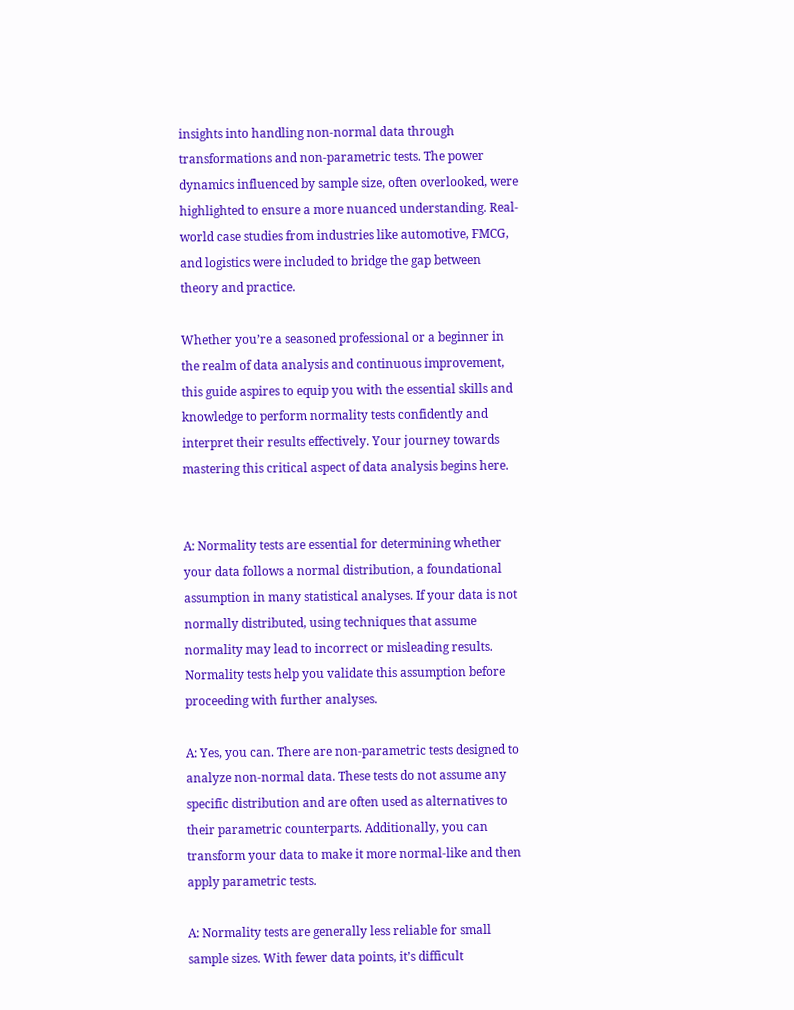insights into handling non-normal data through transformations and non-parametric tests. The power dynamics influenced by sample size, often overlooked, were highlighted to ensure a more nuanced understanding. Real-world case studies from industries like automotive, FMCG, and logistics were included to bridge the gap between theory and practice.

Whether you’re a seasoned professional or a beginner in the realm of data analysis and continuous improvement, this guide aspires to equip you with the essential skills and knowledge to perform normality tests confidently and interpret their results effectively. Your journey towards mastering this critical aspect of data analysis begins here.


A: Normality tests are essential for determining whether your data follows a normal distribution, a foundational assumption in many statistical analyses. If your data is not normally distributed, using techniques that assume normality may lead to incorrect or misleading results. Normality tests help you validate this assumption before proceeding with further analyses.

A: Yes, you can. There are non-parametric tests designed to analyze non-normal data. These tests do not assume any specific distribution and are often used as alternatives to their parametric counterparts. Additionally, you can transform your data to make it more normal-like and then apply parametric tests.

A: Normality tests are generally less reliable for small sample sizes. With fewer data points, it’s difficult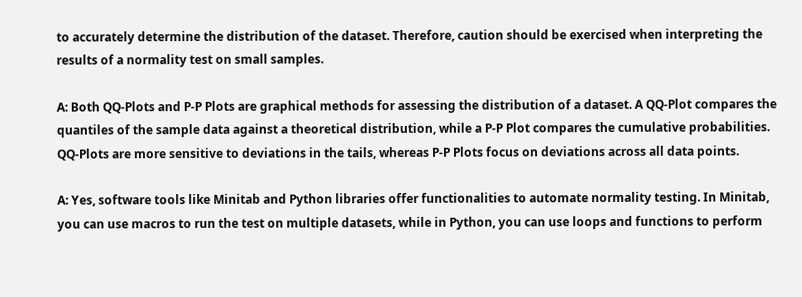to accurately determine the distribution of the dataset. Therefore, caution should be exercised when interpreting the results of a normality test on small samples.

A: Both QQ-Plots and P-P Plots are graphical methods for assessing the distribution of a dataset. A QQ-Plot compares the quantiles of the sample data against a theoretical distribution, while a P-P Plot compares the cumulative probabilities. QQ-Plots are more sensitive to deviations in the tails, whereas P-P Plots focus on deviations across all data points.

A: Yes, software tools like Minitab and Python libraries offer functionalities to automate normality testing. In Minitab, you can use macros to run the test on multiple datasets, while in Python, you can use loops and functions to perform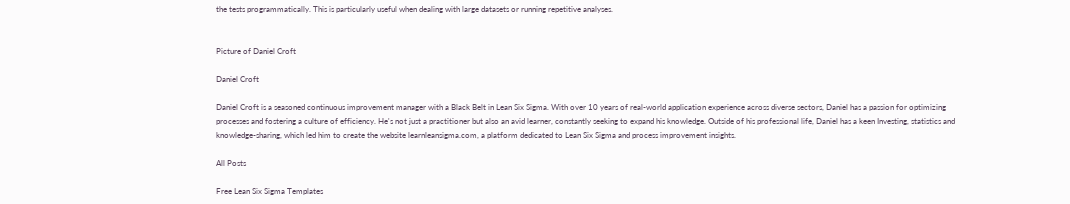the tests programmatically. This is particularly useful when dealing with large datasets or running repetitive analyses.


Picture of Daniel Croft

Daniel Croft

Daniel Croft is a seasoned continuous improvement manager with a Black Belt in Lean Six Sigma. With over 10 years of real-world application experience across diverse sectors, Daniel has a passion for optimizing processes and fostering a culture of efficiency. He's not just a practitioner but also an avid learner, constantly seeking to expand his knowledge. Outside of his professional life, Daniel has a keen Investing, statistics and knowledge-sharing, which led him to create the website learnleansigma.com, a platform dedicated to Lean Six Sigma and process improvement insights.

All Posts

Free Lean Six Sigma Templates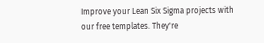Improve your Lean Six Sigma projects with our free templates. They're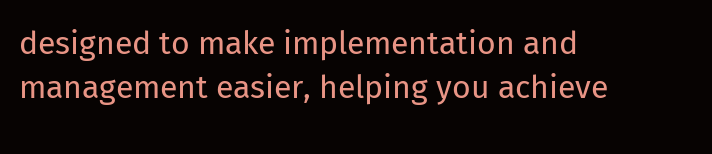designed to make implementation and management easier, helping you achieve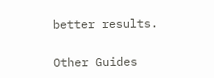better results.

Other Guides